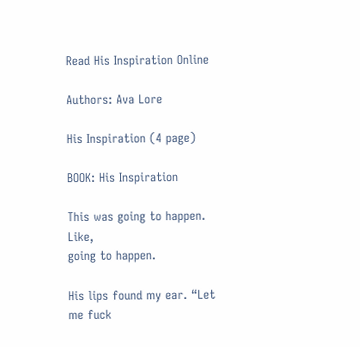Read His Inspiration Online

Authors: Ava Lore

His Inspiration (4 page)

BOOK: His Inspiration

This was going to happen. Like,
going to happen.

His lips found my ear. “Let me fuck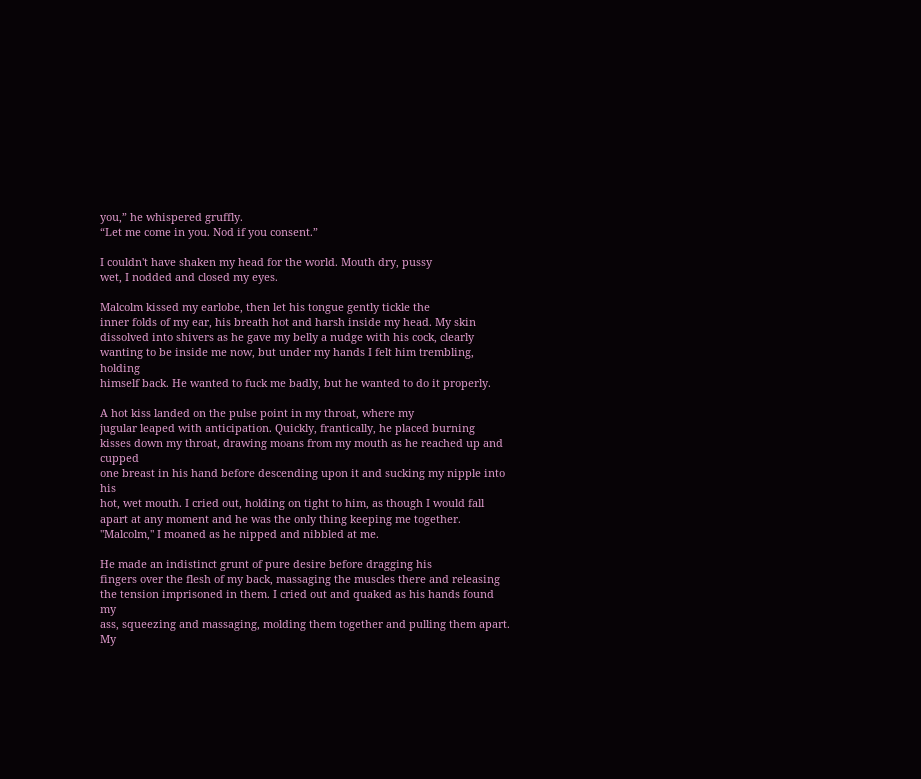you,” he whispered gruffly.
“Let me come in you. Nod if you consent.”

I couldn't have shaken my head for the world. Mouth dry, pussy
wet, I nodded and closed my eyes.

Malcolm kissed my earlobe, then let his tongue gently tickle the
inner folds of my ear, his breath hot and harsh inside my head. My skin
dissolved into shivers as he gave my belly a nudge with his cock, clearly
wanting to be inside me now, but under my hands I felt him trembling, holding
himself back. He wanted to fuck me badly, but he wanted to do it properly.

A hot kiss landed on the pulse point in my throat, where my
jugular leaped with anticipation. Quickly, frantically, he placed burning
kisses down my throat, drawing moans from my mouth as he reached up and cupped
one breast in his hand before descending upon it and sucking my nipple into his
hot, wet mouth. I cried out, holding on tight to him, as though I would fall
apart at any moment and he was the only thing keeping me together.
"Malcolm," I moaned as he nipped and nibbled at me.

He made an indistinct grunt of pure desire before dragging his
fingers over the flesh of my back, massaging the muscles there and releasing
the tension imprisoned in them. I cried out and quaked as his hands found my
ass, squeezing and massaging, molding them together and pulling them apart. My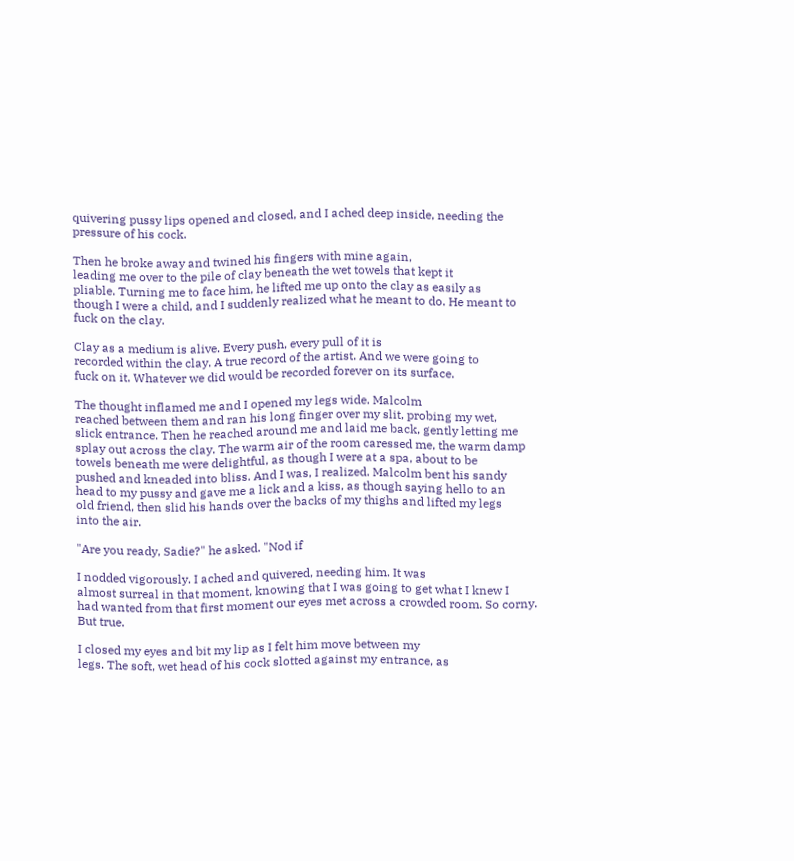quivering pussy lips opened and closed, and I ached deep inside, needing the
pressure of his cock.

Then he broke away and twined his fingers with mine again,
leading me over to the pile of clay beneath the wet towels that kept it
pliable. Turning me to face him, he lifted me up onto the clay as easily as
though I were a child, and I suddenly realized what he meant to do. He meant to
fuck on the clay.

Clay as a medium is alive. Every push, every pull of it is
recorded within the clay. A true record of the artist. And we were going to
fuck on it. Whatever we did would be recorded forever on its surface.

The thought inflamed me and I opened my legs wide. Malcolm
reached between them and ran his long finger over my slit, probing my wet,
slick entrance. Then he reached around me and laid me back, gently letting me
splay out across the clay. The warm air of the room caressed me, the warm damp
towels beneath me were delightful, as though I were at a spa, about to be
pushed and kneaded into bliss. And I was, I realized. Malcolm bent his sandy
head to my pussy and gave me a lick and a kiss, as though saying hello to an
old friend, then slid his hands over the backs of my thighs and lifted my legs
into the air.

"Are you ready, Sadie?" he asked. "Nod if

I nodded vigorously. I ached and quivered, needing him. It was
almost surreal in that moment, knowing that I was going to get what I knew I
had wanted from that first moment our eyes met across a crowded room. So corny.
But true.

I closed my eyes and bit my lip as I felt him move between my
legs. The soft, wet head of his cock slotted against my entrance, as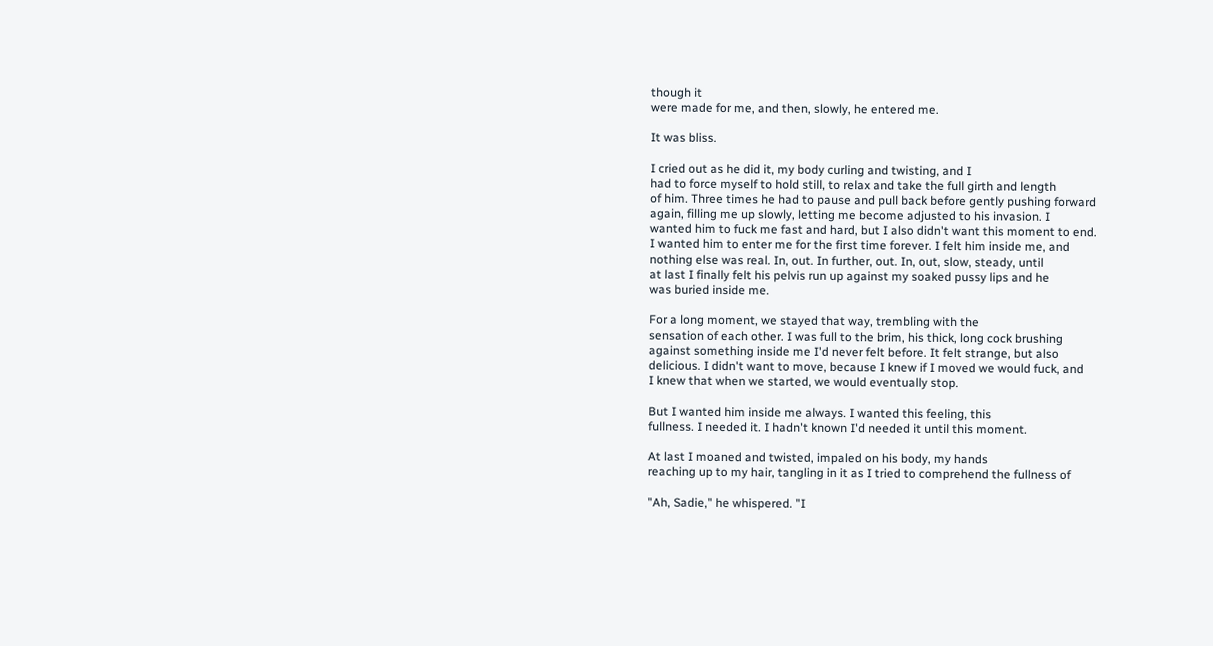though it
were made for me, and then, slowly, he entered me.

It was bliss.

I cried out as he did it, my body curling and twisting, and I
had to force myself to hold still, to relax and take the full girth and length
of him. Three times he had to pause and pull back before gently pushing forward
again, filling me up slowly, letting me become adjusted to his invasion. I
wanted him to fuck me fast and hard, but I also didn't want this moment to end.
I wanted him to enter me for the first time forever. I felt him inside me, and
nothing else was real. In, out. In further, out. In, out, slow, steady, until
at last I finally felt his pelvis run up against my soaked pussy lips and he
was buried inside me.

For a long moment, we stayed that way, trembling with the
sensation of each other. I was full to the brim, his thick, long cock brushing
against something inside me I'd never felt before. It felt strange, but also
delicious. I didn't want to move, because I knew if I moved we would fuck, and
I knew that when we started, we would eventually stop.

But I wanted him inside me always. I wanted this feeling, this
fullness. I needed it. I hadn't known I'd needed it until this moment.

At last I moaned and twisted, impaled on his body, my hands
reaching up to my hair, tangling in it as I tried to comprehend the fullness of

"Ah, Sadie," he whispered. "I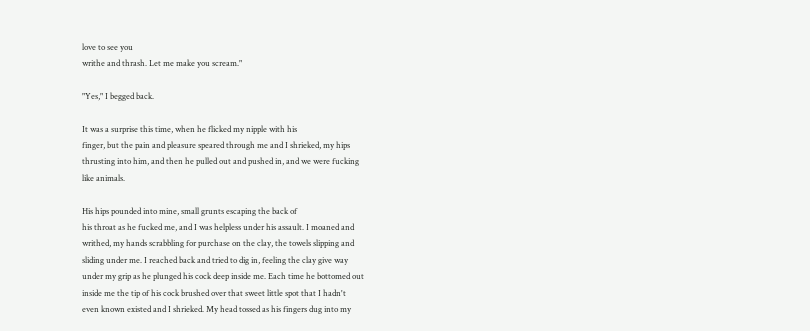love to see you
writhe and thrash. Let me make you scream."

"Yes," I begged back.

It was a surprise this time, when he flicked my nipple with his
finger, but the pain and pleasure speared through me and I shrieked, my hips
thrusting into him, and then he pulled out and pushed in, and we were fucking
like animals.

His hips pounded into mine, small grunts escaping the back of
his throat as he fucked me, and I was helpless under his assault. I moaned and
writhed, my hands scrabbling for purchase on the clay, the towels slipping and
sliding under me. I reached back and tried to dig in, feeling the clay give way
under my grip as he plunged his cock deep inside me. Each time he bottomed out
inside me the tip of his cock brushed over that sweet little spot that I hadn't
even known existed and I shrieked. My head tossed as his fingers dug into my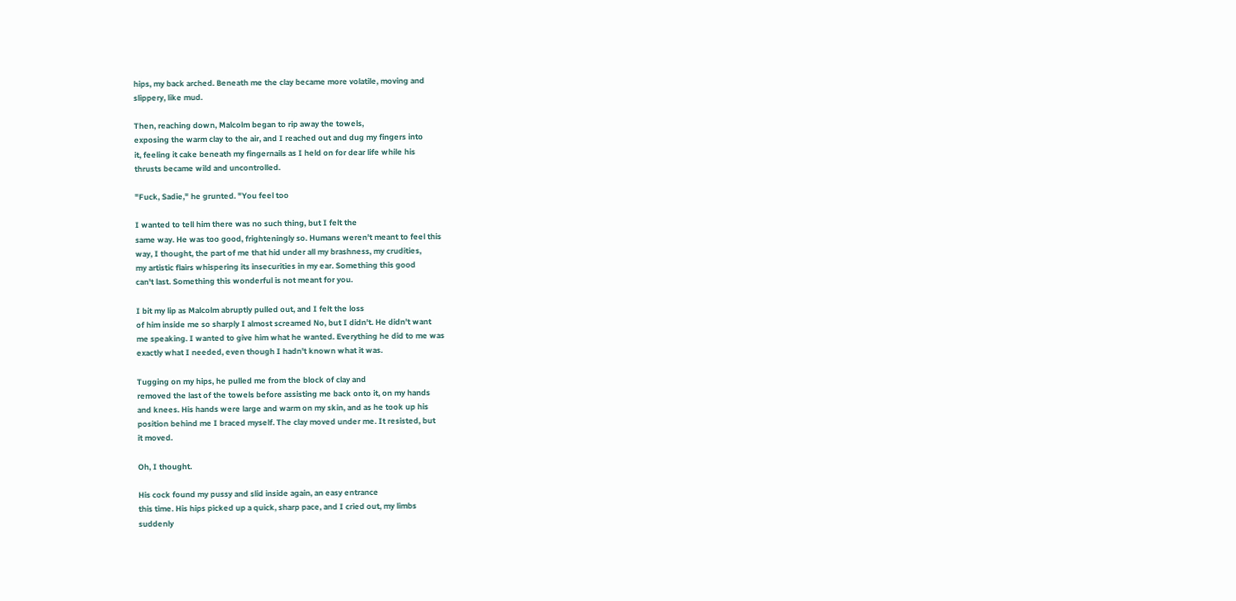hips, my back arched. Beneath me the clay became more volatile, moving and
slippery, like mud.

Then, reaching down, Malcolm began to rip away the towels,
exposing the warm clay to the air, and I reached out and dug my fingers into
it, feeling it cake beneath my fingernails as I held on for dear life while his
thrusts became wild and uncontrolled.

"Fuck, Sadie," he grunted. "You feel too

I wanted to tell him there was no such thing, but I felt the
same way. He was too good, frighteningly so. Humans weren't meant to feel this
way, I thought, the part of me that hid under all my brashness, my crudities,
my artistic flairs whispering its insecurities in my ear. Something this good
can't last. Something this wonderful is not meant for you.

I bit my lip as Malcolm abruptly pulled out, and I felt the loss
of him inside me so sharply I almost screamed No, but I didn't. He didn't want
me speaking. I wanted to give him what he wanted. Everything he did to me was
exactly what I needed, even though I hadn't known what it was.

Tugging on my hips, he pulled me from the block of clay and
removed the last of the towels before assisting me back onto it, on my hands
and knees. His hands were large and warm on my skin, and as he took up his
position behind me I braced myself. The clay moved under me. It resisted, but
it moved.

Oh, I thought.

His cock found my pussy and slid inside again, an easy entrance
this time. His hips picked up a quick, sharp pace, and I cried out, my limbs
suddenly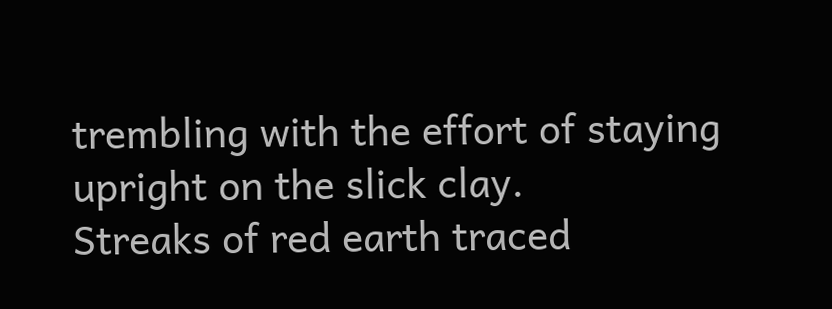trembling with the effort of staying upright on the slick clay.
Streaks of red earth traced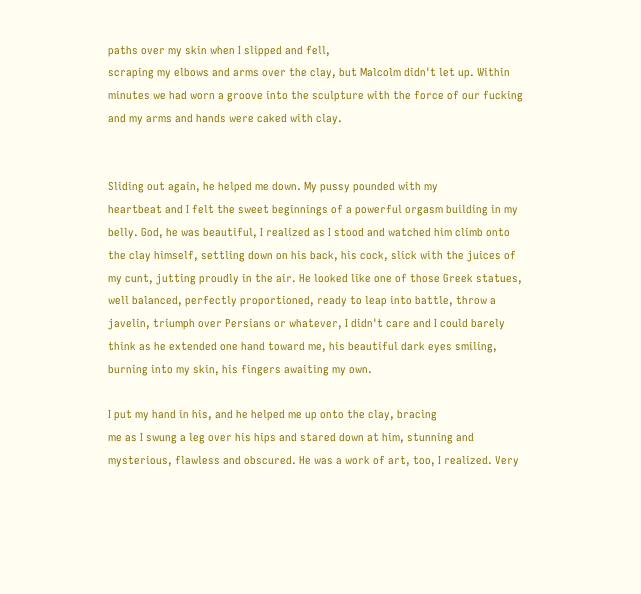paths over my skin when I slipped and fell,
scraping my elbows and arms over the clay, but Malcolm didn't let up. Within
minutes we had worn a groove into the sculpture with the force of our fucking
and my arms and hands were caked with clay.


Sliding out again, he helped me down. My pussy pounded with my
heartbeat and I felt the sweet beginnings of a powerful orgasm building in my
belly. God, he was beautiful, I realized as I stood and watched him climb onto
the clay himself, settling down on his back, his cock, slick with the juices of
my cunt, jutting proudly in the air. He looked like one of those Greek statues,
well balanced, perfectly proportioned, ready to leap into battle, throw a
javelin, triumph over Persians or whatever, I didn't care and I could barely
think as he extended one hand toward me, his beautiful dark eyes smiling,
burning into my skin, his fingers awaiting my own.

I put my hand in his, and he helped me up onto the clay, bracing
me as I swung a leg over his hips and stared down at him, stunning and
mysterious, flawless and obscured. He was a work of art, too, I realized. Very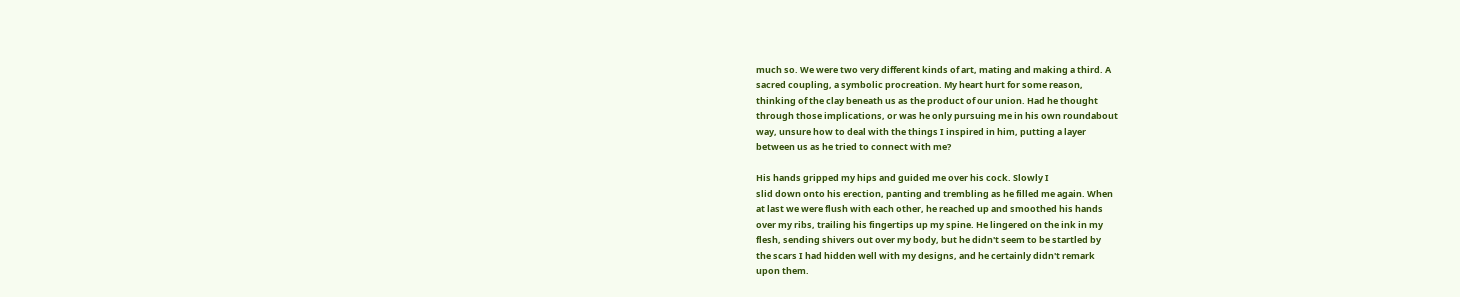much so. We were two very different kinds of art, mating and making a third. A
sacred coupling, a symbolic procreation. My heart hurt for some reason,
thinking of the clay beneath us as the product of our union. Had he thought
through those implications, or was he only pursuing me in his own roundabout
way, unsure how to deal with the things I inspired in him, putting a layer
between us as he tried to connect with me?

His hands gripped my hips and guided me over his cock. Slowly I
slid down onto his erection, panting and trembling as he filled me again. When
at last we were flush with each other, he reached up and smoothed his hands
over my ribs, trailing his fingertips up my spine. He lingered on the ink in my
flesh, sending shivers out over my body, but he didn't seem to be startled by
the scars I had hidden well with my designs, and he certainly didn't remark
upon them.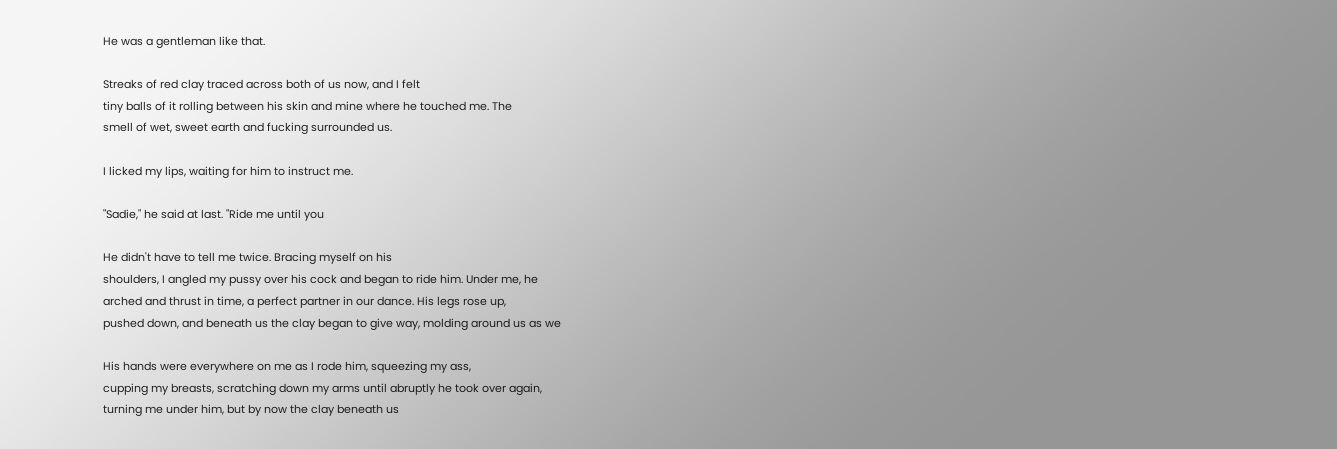He was a gentleman like that.

Streaks of red clay traced across both of us now, and I felt
tiny balls of it rolling between his skin and mine where he touched me. The
smell of wet, sweet earth and fucking surrounded us.

I licked my lips, waiting for him to instruct me.

"Sadie," he said at last. "Ride me until you

He didn't have to tell me twice. Bracing myself on his
shoulders, I angled my pussy over his cock and began to ride him. Under me, he
arched and thrust in time, a perfect partner in our dance. His legs rose up,
pushed down, and beneath us the clay began to give way, molding around us as we

His hands were everywhere on me as I rode him, squeezing my ass,
cupping my breasts, scratching down my arms until abruptly he took over again,
turning me under him, but by now the clay beneath us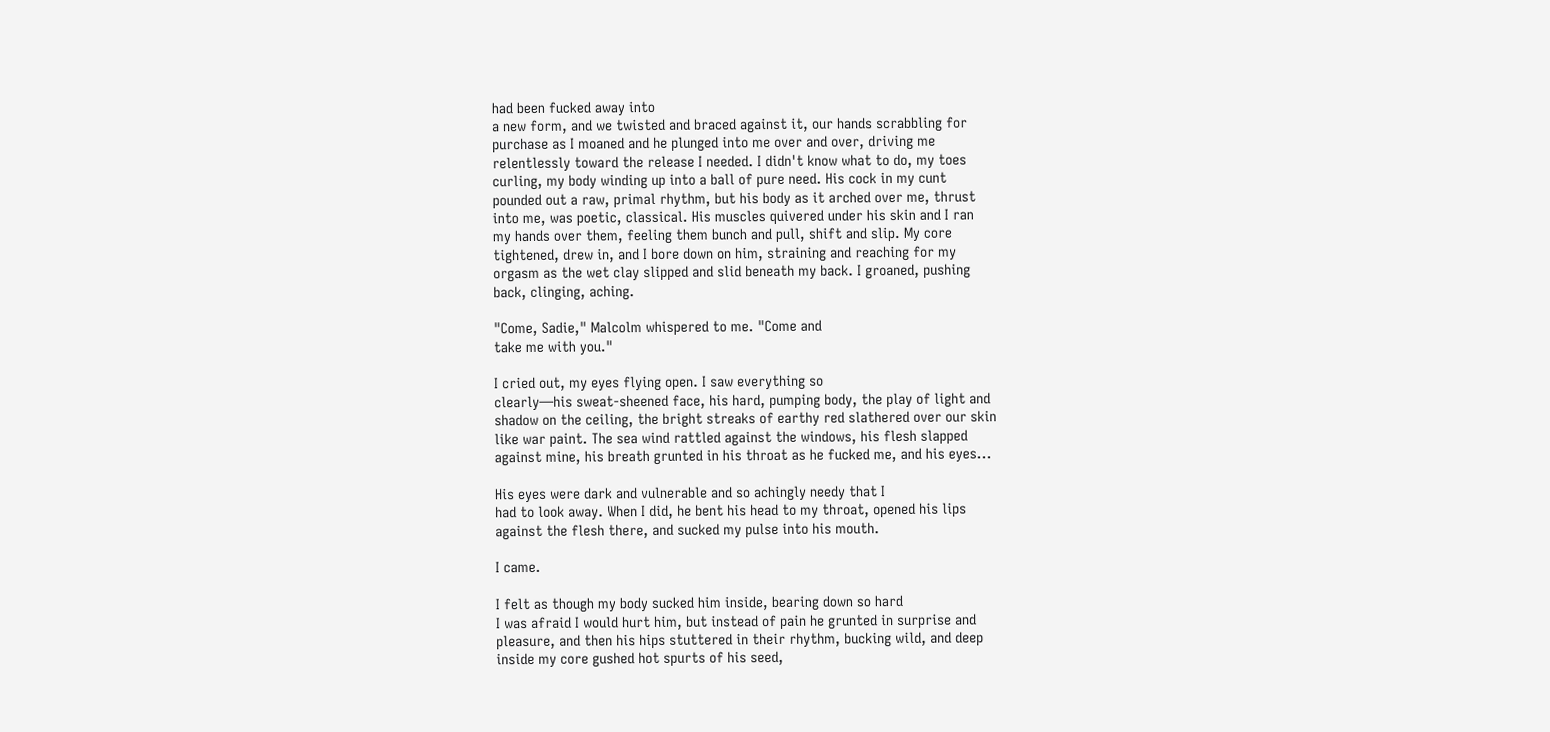had been fucked away into
a new form, and we twisted and braced against it, our hands scrabbling for
purchase as I moaned and he plunged into me over and over, driving me
relentlessly toward the release I needed. I didn't know what to do, my toes
curling, my body winding up into a ball of pure need. His cock in my cunt
pounded out a raw, primal rhythm, but his body as it arched over me, thrust
into me, was poetic, classical. His muscles quivered under his skin and I ran
my hands over them, feeling them bunch and pull, shift and slip. My core
tightened, drew in, and I bore down on him, straining and reaching for my
orgasm as the wet clay slipped and slid beneath my back. I groaned, pushing
back, clinging, aching.

"Come, Sadie," Malcolm whispered to me. "Come and
take me with you."

I cried out, my eyes flying open. I saw everything so
clearly—his sweat-sheened face, his hard, pumping body, the play of light and
shadow on the ceiling, the bright streaks of earthy red slathered over our skin
like war paint. The sea wind rattled against the windows, his flesh slapped
against mine, his breath grunted in his throat as he fucked me, and his eyes...

His eyes were dark and vulnerable and so achingly needy that I
had to look away. When I did, he bent his head to my throat, opened his lips
against the flesh there, and sucked my pulse into his mouth.

I came.

I felt as though my body sucked him inside, bearing down so hard
I was afraid I would hurt him, but instead of pain he grunted in surprise and
pleasure, and then his hips stuttered in their rhythm, bucking wild, and deep
inside my core gushed hot spurts of his seed,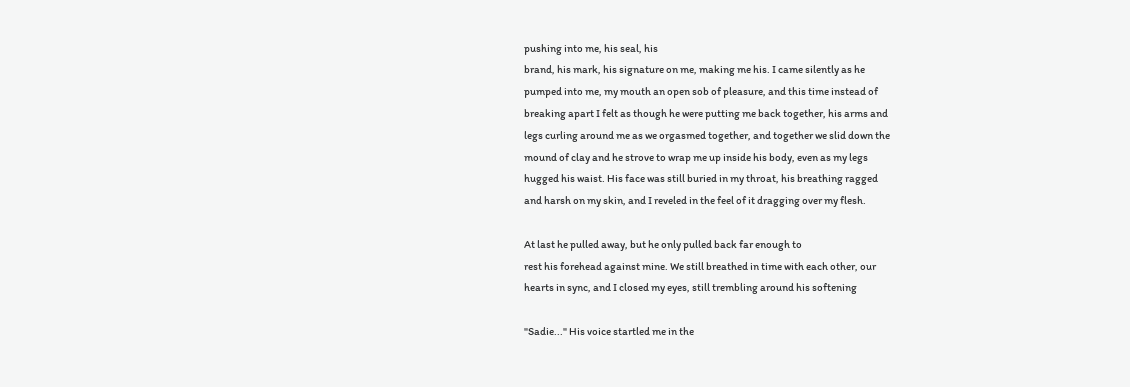pushing into me, his seal, his
brand, his mark, his signature on me, making me his. I came silently as he
pumped into me, my mouth an open sob of pleasure, and this time instead of
breaking apart I felt as though he were putting me back together, his arms and
legs curling around me as we orgasmed together, and together we slid down the
mound of clay and he strove to wrap me up inside his body, even as my legs
hugged his waist. His face was still buried in my throat, his breathing ragged
and harsh on my skin, and I reveled in the feel of it dragging over my flesh.

At last he pulled away, but he only pulled back far enough to
rest his forehead against mine. We still breathed in time with each other, our
hearts in sync, and I closed my eyes, still trembling around his softening

"Sadie..." His voice startled me in the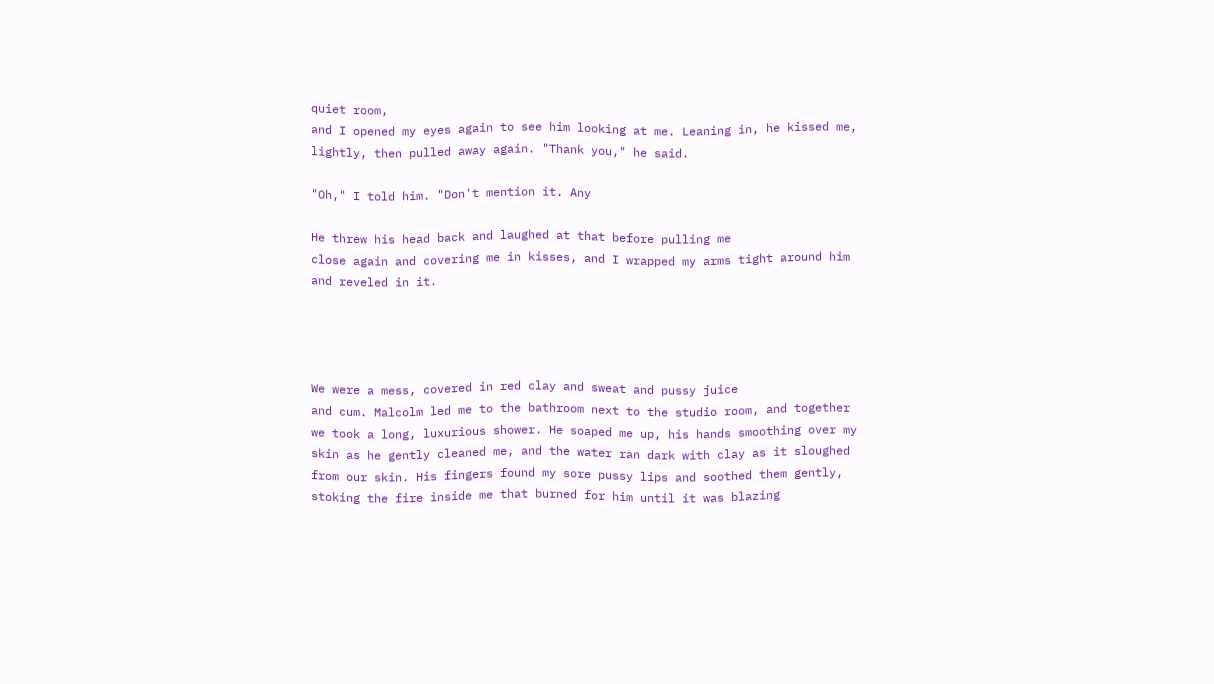quiet room,
and I opened my eyes again to see him looking at me. Leaning in, he kissed me,
lightly, then pulled away again. "Thank you," he said.

"Oh," I told him. "Don't mention it. Any

He threw his head back and laughed at that before pulling me
close again and covering me in kisses, and I wrapped my arms tight around him
and reveled in it.




We were a mess, covered in red clay and sweat and pussy juice
and cum. Malcolm led me to the bathroom next to the studio room, and together
we took a long, luxurious shower. He soaped me up, his hands smoothing over my
skin as he gently cleaned me, and the water ran dark with clay as it sloughed
from our skin. His fingers found my sore pussy lips and soothed them gently,
stoking the fire inside me that burned for him until it was blazing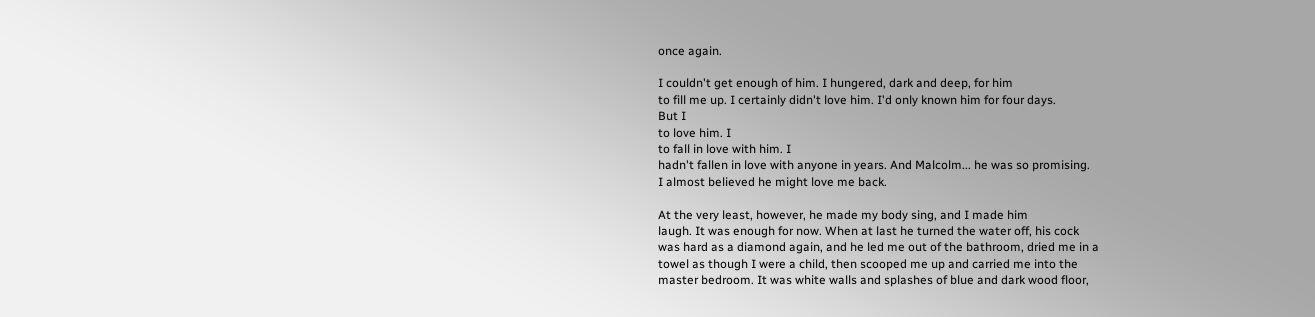once again.

I couldn't get enough of him. I hungered, dark and deep, for him
to fill me up. I certainly didn't love him. I'd only known him for four days.
But I
to love him. I
to fall in love with him. I
hadn't fallen in love with anyone in years. And Malcolm... he was so promising.
I almost believed he might love me back.

At the very least, however, he made my body sing, and I made him
laugh. It was enough for now. When at last he turned the water off, his cock
was hard as a diamond again, and he led me out of the bathroom, dried me in a
towel as though I were a child, then scooped me up and carried me into the
master bedroom. It was white walls and splashes of blue and dark wood floor,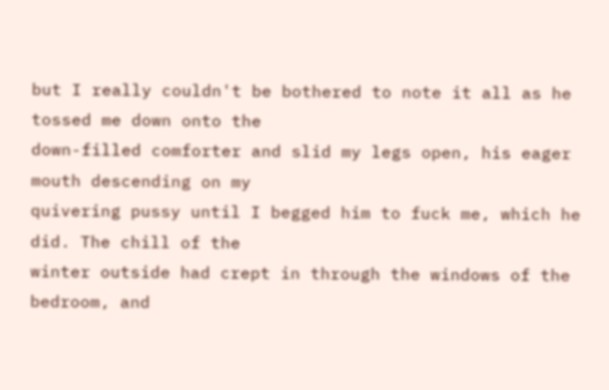but I really couldn't be bothered to note it all as he tossed me down onto the
down-filled comforter and slid my legs open, his eager mouth descending on my
quivering pussy until I begged him to fuck me, which he did. The chill of the
winter outside had crept in through the windows of the bedroom, and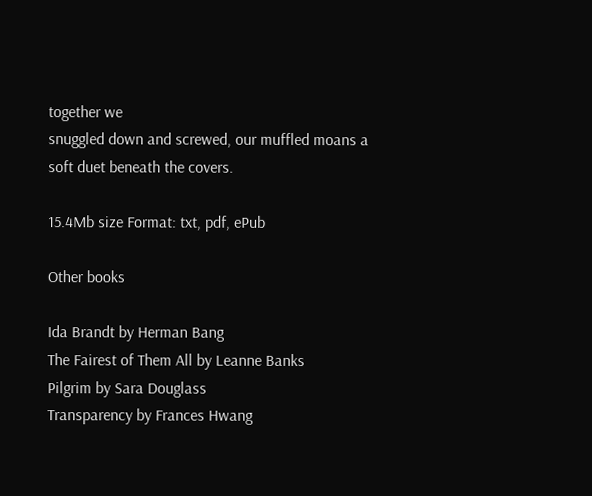together we
snuggled down and screwed, our muffled moans a soft duet beneath the covers.

15.4Mb size Format: txt, pdf, ePub

Other books

Ida Brandt by Herman Bang
The Fairest of Them All by Leanne Banks
Pilgrim by Sara Douglass
Transparency by Frances Hwang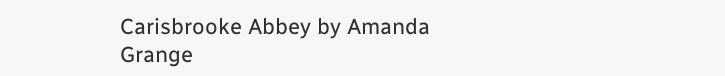Carisbrooke Abbey by Amanda Grange